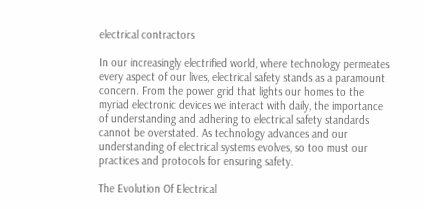electrical contractors

In our increasingly electrified world, where technology permeates every aspect of our lives, electrical safety stands as a paramount concern. From the power grid that lights our homes to the myriad electronic devices we interact with daily, the importance of understanding and adhering to electrical safety standards cannot be overstated. As technology advances and our understanding of electrical systems evolves, so too must our practices and protocols for ensuring safety.

The Evolution Of Electrical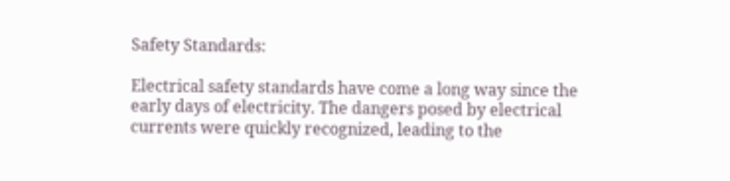Safety Standards:

Electrical safety standards have come a long way since the early days of electricity. The dangers posed by electrical currents were quickly recognized, leading to the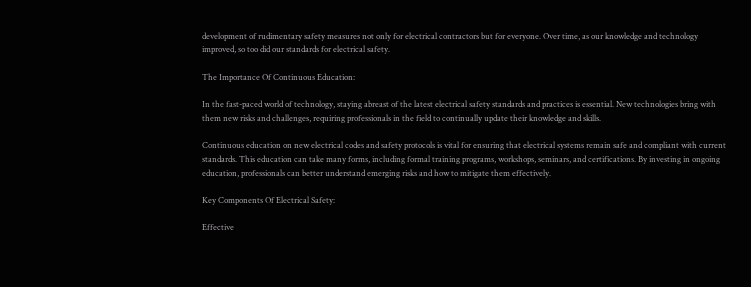development of rudimentary safety measures not only for electrical contractors but for everyone. Over time, as our knowledge and technology improved, so too did our standards for electrical safety.

The Importance Of Continuous Education:

In the fast-paced world of technology, staying abreast of the latest electrical safety standards and practices is essential. New technologies bring with them new risks and challenges, requiring professionals in the field to continually update their knowledge and skills.

Continuous education on new electrical codes and safety protocols is vital for ensuring that electrical systems remain safe and compliant with current standards. This education can take many forms, including formal training programs, workshops, seminars, and certifications. By investing in ongoing education, professionals can better understand emerging risks and how to mitigate them effectively.

Key Components Of Electrical Safety:

Effective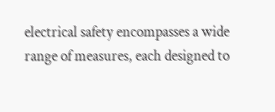electrical safety encompasses a wide range of measures, each designed to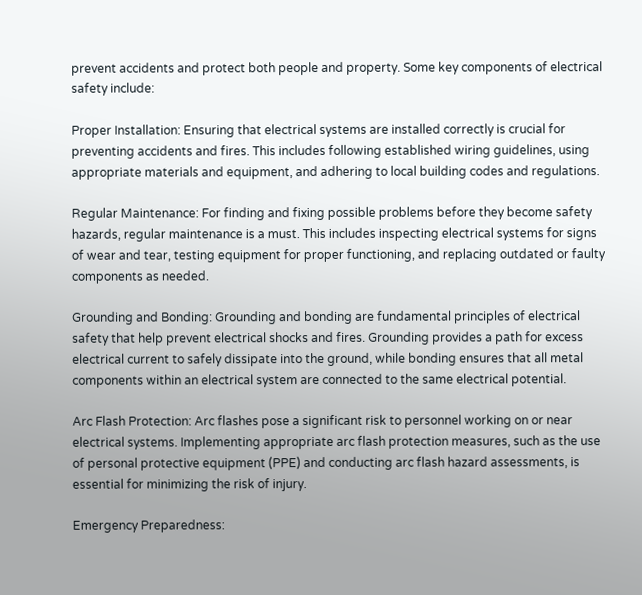prevent accidents and protect both people and property. Some key components of electrical safety include:

Proper Installation: Ensuring that electrical systems are installed correctly is crucial for preventing accidents and fires. This includes following established wiring guidelines, using appropriate materials and equipment, and adhering to local building codes and regulations.

Regular Maintenance: For finding and fixing possible problems before they become safety hazards, regular maintenance is a must. This includes inspecting electrical systems for signs of wear and tear, testing equipment for proper functioning, and replacing outdated or faulty components as needed.

Grounding and Bonding: Grounding and bonding are fundamental principles of electrical safety that help prevent electrical shocks and fires. Grounding provides a path for excess electrical current to safely dissipate into the ground, while bonding ensures that all metal components within an electrical system are connected to the same electrical potential.

Arc Flash Protection: Arc flashes pose a significant risk to personnel working on or near electrical systems. Implementing appropriate arc flash protection measures, such as the use of personal protective equipment (PPE) and conducting arc flash hazard assessments, is essential for minimizing the risk of injury.

Emergency Preparedness: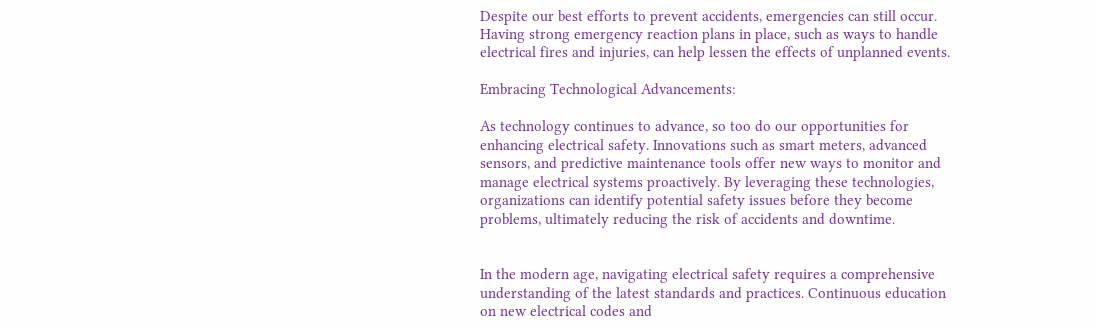Despite our best efforts to prevent accidents, emergencies can still occur. Having strong emergency reaction plans in place, such as ways to handle electrical fires and injuries, can help lessen the effects of unplanned events.

Embracing Technological Advancements:

As technology continues to advance, so too do our opportunities for enhancing electrical safety. Innovations such as smart meters, advanced sensors, and predictive maintenance tools offer new ways to monitor and manage electrical systems proactively. By leveraging these technologies, organizations can identify potential safety issues before they become problems, ultimately reducing the risk of accidents and downtime.


In the modern age, navigating electrical safety requires a comprehensive understanding of the latest standards and practices. Continuous education on new electrical codes and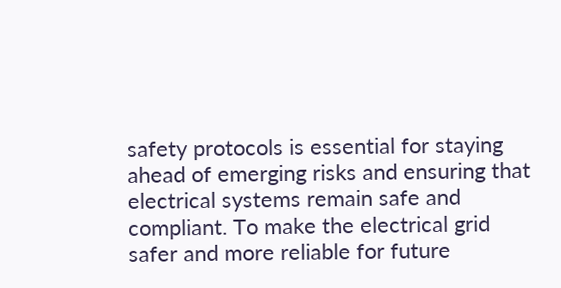safety protocols is essential for staying ahead of emerging risks and ensuring that electrical systems remain safe and compliant. To make the electrical grid safer and more reliable for future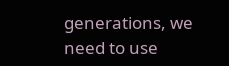generations, we need to use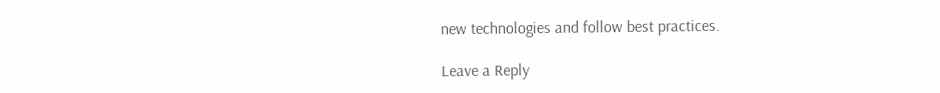new technologies and follow best practices.

Leave a Reply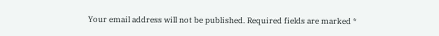Your email address will not be published. Required fields are marked *